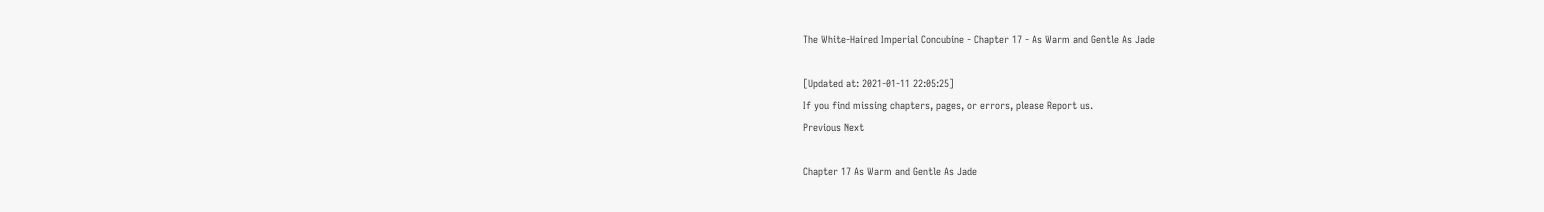The White-Haired Imperial Concubine - Chapter 17 - As Warm and Gentle As Jade

[Updated at: 2021-01-11 22:05:25]
If you find missing chapters, pages, or errors, please Report us.
Previous Next

Chapter 17 As Warm and Gentle As Jade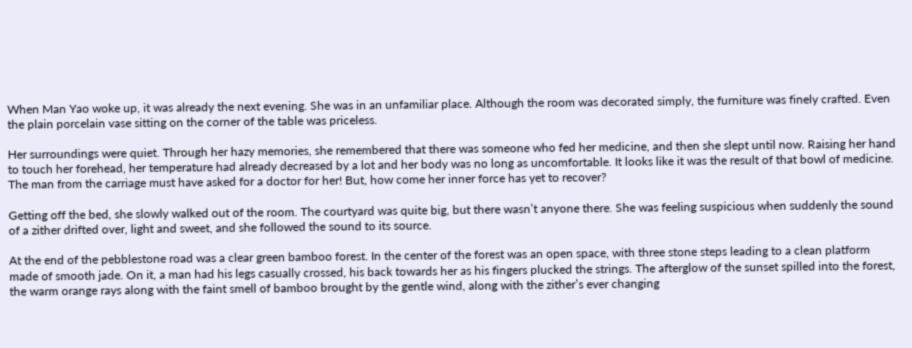When Man Yao woke up, it was already the next evening. She was in an unfamiliar place. Although the room was decorated simply, the furniture was finely crafted. Even the plain porcelain vase sitting on the corner of the table was priceless.

Her surroundings were quiet. Through her hazy memories, she remembered that there was someone who fed her medicine, and then she slept until now. Raising her hand to touch her forehead, her temperature had already decreased by a lot and her body was no long as uncomfortable. It looks like it was the result of that bowl of medicine. The man from the carriage must have asked for a doctor for her! But, how come her inner force has yet to recover?

Getting off the bed, she slowly walked out of the room. The courtyard was quite big, but there wasn’t anyone there. She was feeling suspicious when suddenly the sound of a zither drifted over, light and sweet, and she followed the sound to its source.

At the end of the pebblestone road was a clear green bamboo forest. In the center of the forest was an open space, with three stone steps leading to a clean platform made of smooth jade. On it, a man had his legs casually crossed, his back towards her as his fingers plucked the strings. The afterglow of the sunset spilled into the forest, the warm orange rays along with the faint smell of bamboo brought by the gentle wind, along with the zither’s ever changing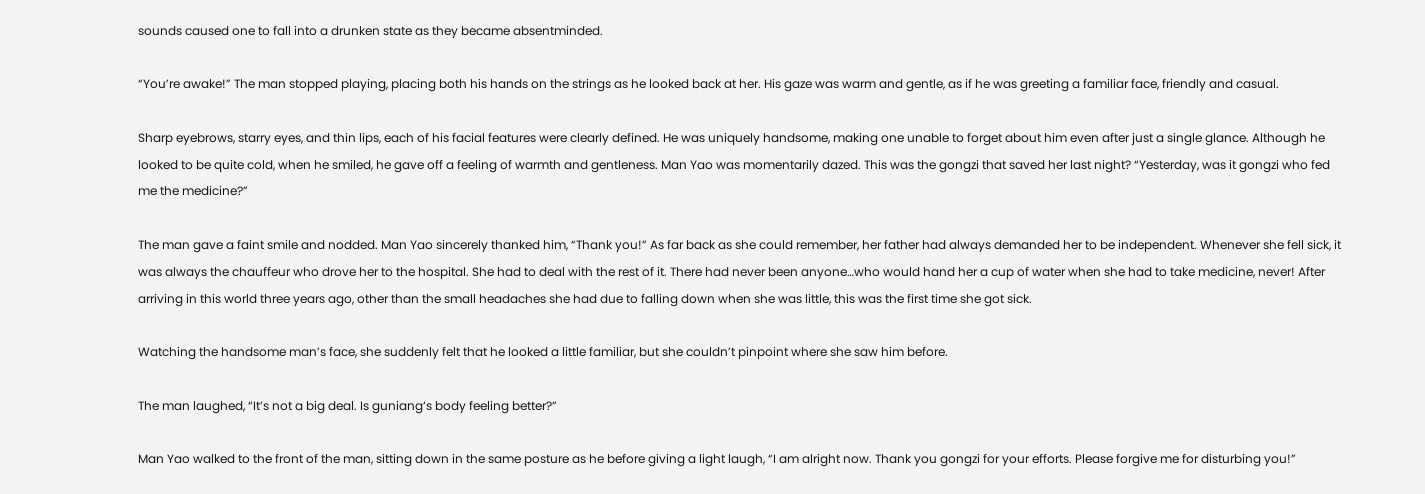sounds caused one to fall into a drunken state as they became absentminded.

“You’re awake!” The man stopped playing, placing both his hands on the strings as he looked back at her. His gaze was warm and gentle, as if he was greeting a familiar face, friendly and casual.

Sharp eyebrows, starry eyes, and thin lips, each of his facial features were clearly defined. He was uniquely handsome, making one unable to forget about him even after just a single glance. Although he looked to be quite cold, when he smiled, he gave off a feeling of warmth and gentleness. Man Yao was momentarily dazed. This was the gongzi that saved her last night? “Yesterday, was it gongzi who fed me the medicine?”

The man gave a faint smile and nodded. Man Yao sincerely thanked him, “Thank you!” As far back as she could remember, her father had always demanded her to be independent. Whenever she fell sick, it was always the chauffeur who drove her to the hospital. She had to deal with the rest of it. There had never been anyone…who would hand her a cup of water when she had to take medicine, never! After arriving in this world three years ago, other than the small headaches she had due to falling down when she was little, this was the first time she got sick.

Watching the handsome man’s face, she suddenly felt that he looked a little familiar, but she couldn’t pinpoint where she saw him before.

The man laughed, “It’s not a big deal. Is guniang‘s body feeling better?”

Man Yao walked to the front of the man, sitting down in the same posture as he before giving a light laugh, “I am alright now. Thank you gongzi for your efforts. Please forgive me for disturbing you!”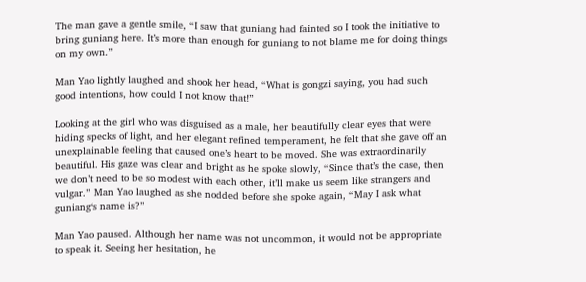The man gave a gentle smile, “I saw that guniang had fainted so I took the initiative to bring guniang here. It’s more than enough for guniang to not blame me for doing things on my own.”

Man Yao lightly laughed and shook her head, “What is gongzi saying, you had such good intentions, how could I not know that!”

Looking at the girl who was disguised as a male, her beautifully clear eyes that were hiding specks of light, and her elegant refined temperament, he felt that she gave off an unexplainable feeling that caused one’s heart to be moved. She was extraordinarily beautiful. His gaze was clear and bright as he spoke slowly, “Since that’s the case, then we don’t need to be so modest with each other, it’ll make us seem like strangers and vulgar.” Man Yao laughed as she nodded before she spoke again, “May I ask what guniang‘s name is?”

Man Yao paused. Although her name was not uncommon, it would not be appropriate to speak it. Seeing her hesitation, he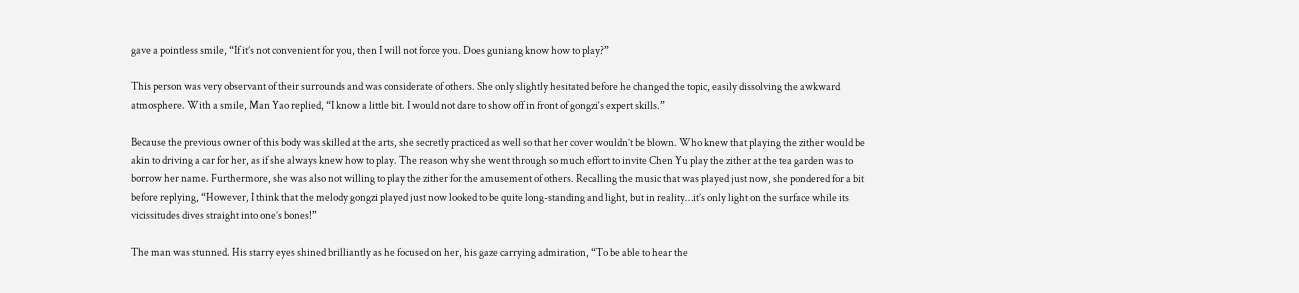gave a pointless smile, “If it’s not convenient for you, then I will not force you. Does guniang know how to play?”

This person was very observant of their surrounds and was considerate of others. She only slightly hesitated before he changed the topic, easily dissolving the awkward atmosphere. With a smile, Man Yao replied, “I know a little bit. I would not dare to show off in front of gongzi‘s expert skills.”

Because the previous owner of this body was skilled at the arts, she secretly practiced as well so that her cover wouldn’t be blown. Who knew that playing the zither would be akin to driving a car for her, as if she always knew how to play. The reason why she went through so much effort to invite Chen Yu play the zither at the tea garden was to borrow her name. Furthermore, she was also not willing to play the zither for the amusement of others. Recalling the music that was played just now, she pondered for a bit before replying, “However, I think that the melody gongzi played just now looked to be quite long-standing and light, but in reality…it’s only light on the surface while its vicissitudes dives straight into one’s bones!”

The man was stunned. His starry eyes shined brilliantly as he focused on her, his gaze carrying admiration, “To be able to hear the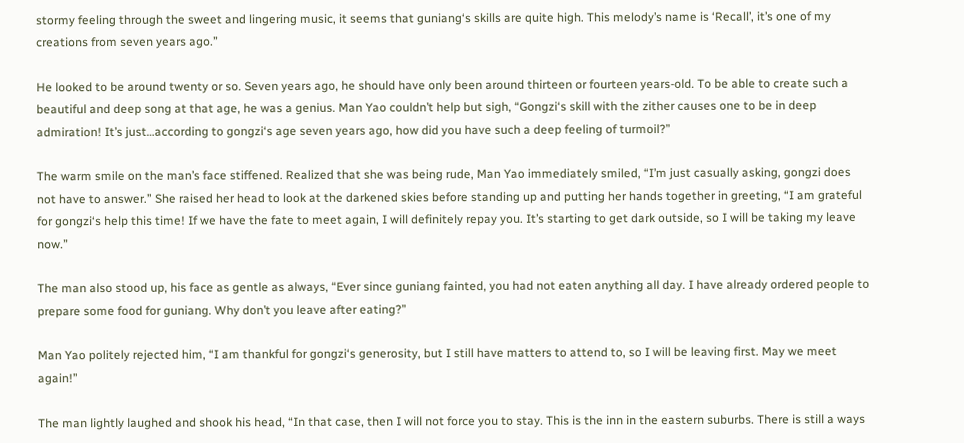stormy feeling through the sweet and lingering music, it seems that guniang‘s skills are quite high. This melody’s name is ‘Recall’, it’s one of my creations from seven years ago.”

He looked to be around twenty or so. Seven years ago, he should have only been around thirteen or fourteen years-old. To be able to create such a beautiful and deep song at that age, he was a genius. Man Yao couldn’t help but sigh, “Gongzi‘s skill with the zither causes one to be in deep admiration! It’s just…according to gongzi‘s age seven years ago, how did you have such a deep feeling of turmoil?”

The warm smile on the man’s face stiffened. Realized that she was being rude, Man Yao immediately smiled, “I’m just casually asking, gongzi does not have to answer.” She raised her head to look at the darkened skies before standing up and putting her hands together in greeting, “I am grateful for gongzi‘s help this time! If we have the fate to meet again, I will definitely repay you. It’s starting to get dark outside, so I will be taking my leave now.”

The man also stood up, his face as gentle as always, “Ever since guniang fainted, you had not eaten anything all day. I have already ordered people to prepare some food for guniang. Why don’t you leave after eating?”

Man Yao politely rejected him, “I am thankful for gongzi‘s generosity, but I still have matters to attend to, so I will be leaving first. May we meet again!”

The man lightly laughed and shook his head, “In that case, then I will not force you to stay. This is the inn in the eastern suburbs. There is still a ways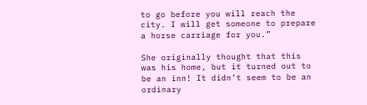to go before you will reach the city. I will get someone to prepare a horse carriage for you.”

She originally thought that this was his home, but it turned out to be an inn! It didn’t seem to be an ordinary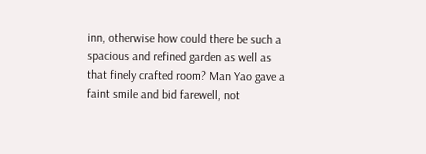inn, otherwise how could there be such a spacious and refined garden as well as that finely crafted room? Man Yao gave a faint smile and bid farewell, not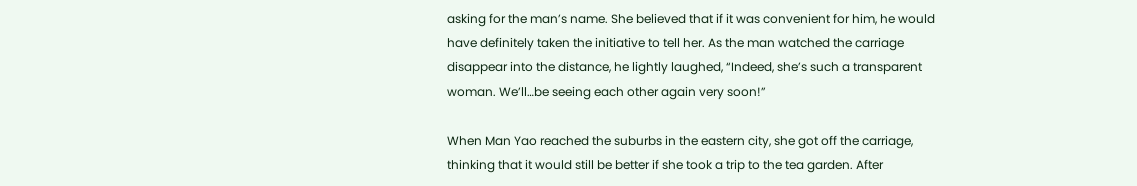asking for the man’s name. She believed that if it was convenient for him, he would have definitely taken the initiative to tell her. As the man watched the carriage disappear into the distance, he lightly laughed, “Indeed, she’s such a transparent woman. We’ll…be seeing each other again very soon!”

When Man Yao reached the suburbs in the eastern city, she got off the carriage, thinking that it would still be better if she took a trip to the tea garden. After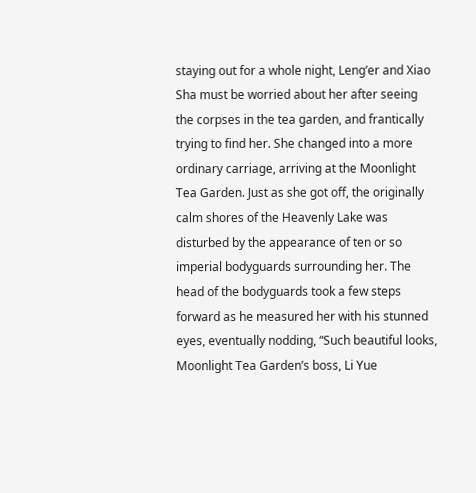staying out for a whole night, Leng’er and Xiao Sha must be worried about her after seeing the corpses in the tea garden, and frantically trying to find her. She changed into a more ordinary carriage, arriving at the Moonlight Tea Garden. Just as she got off, the originally calm shores of the Heavenly Lake was disturbed by the appearance of ten or so imperial bodyguards surrounding her. The head of the bodyguards took a few steps forward as he measured her with his stunned eyes, eventually nodding, “Such beautiful looks, Moonlight Tea Garden’s boss, Li Yue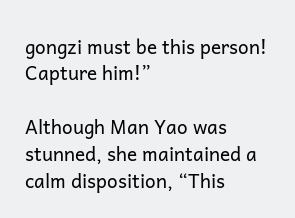gongzi must be this person! Capture him!”

Although Man Yao was stunned, she maintained a calm disposition, “This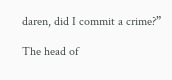daren, did I commit a crime?”

The head of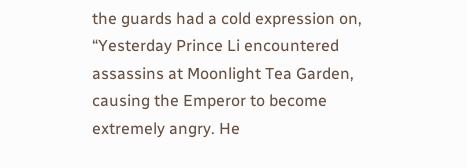the guards had a cold expression on, “Yesterday Prince Li encountered assassins at Moonlight Tea Garden, causing the Emperor to become extremely angry. He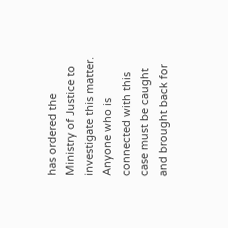has ordered the Ministry of Justice to investigate this matter. Anyone who is connected with this case must be caught and brought back for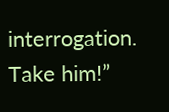interrogation. Take him!”